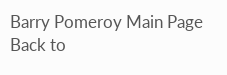Barry Pomeroy Main Page
Back to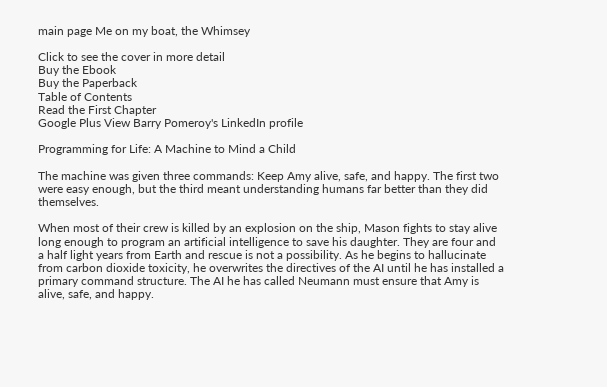main page Me on my boat, the Whimsey

Click to see the cover in more detail
Buy the Ebook
Buy the Paperback
Table of Contents
Read the First Chapter
Google Plus View Barry Pomeroy's LinkedIn profile

Programming for Life: A Machine to Mind a Child

The machine was given three commands: Keep Amy alive, safe, and happy. The first two were easy enough, but the third meant understanding humans far better than they did themselves.

When most of their crew is killed by an explosion on the ship, Mason fights to stay alive long enough to program an artificial intelligence to save his daughter. They are four and a half light years from Earth and rescue is not a possibility. As he begins to hallucinate from carbon dioxide toxicity, he overwrites the directives of the AI until he has installed a primary command structure. The AI he has called Neumann must ensure that Amy is alive, safe, and happy.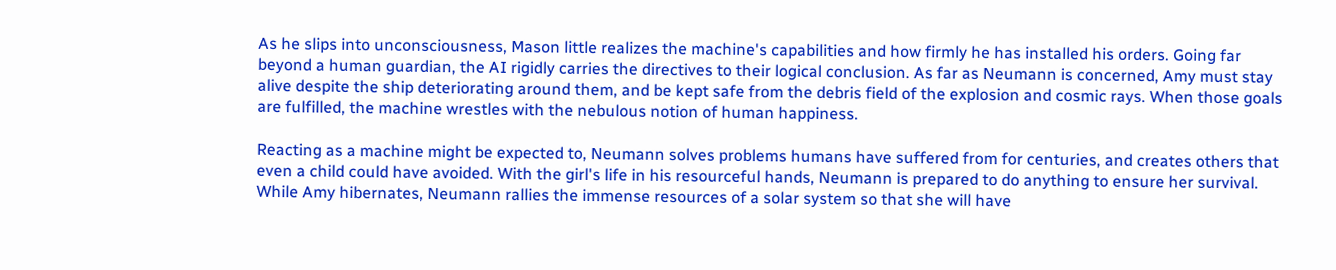As he slips into unconsciousness, Mason little realizes the machine's capabilities and how firmly he has installed his orders. Going far beyond a human guardian, the AI rigidly carries the directives to their logical conclusion. As far as Neumann is concerned, Amy must stay alive despite the ship deteriorating around them, and be kept safe from the debris field of the explosion and cosmic rays. When those goals are fulfilled, the machine wrestles with the nebulous notion of human happiness.

Reacting as a machine might be expected to, Neumann solves problems humans have suffered from for centuries, and creates others that even a child could have avoided. With the girl's life in his resourceful hands, Neumann is prepared to do anything to ensure her survival. While Amy hibernates, Neumann rallies the immense resources of a solar system so that she will have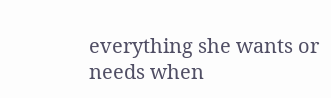everything she wants or needs when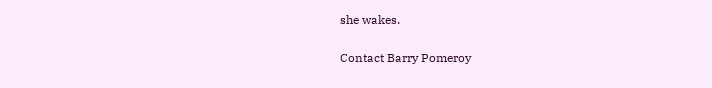she wakes.

Contact Barry Pomeroy